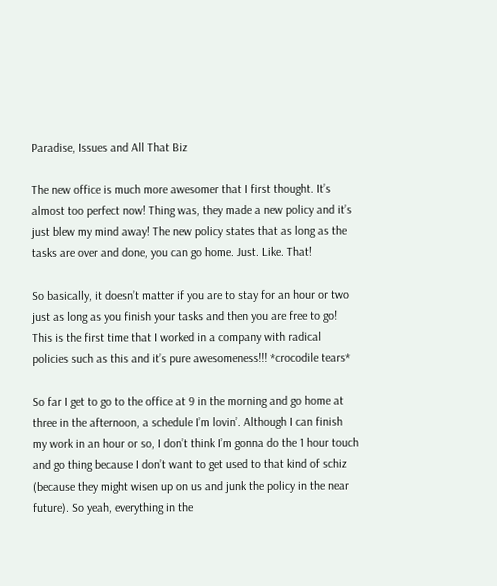Paradise, Issues and All That Biz

The new office is much more awesomer that I first thought. It’s almost too perfect now! Thing was, they made a new policy and it’s just blew my mind away! The new policy states that as long as the tasks are over and done, you can go home. Just. Like. That!

So basically, it doesn’t matter if you are to stay for an hour or two just as long as you finish your tasks and then you are free to go! This is the first time that I worked in a company with radical policies such as this and it’s pure awesomeness!!! *crocodile tears*

So far I get to go to the office at 9 in the morning and go home at three in the afternoon, a schedule I’m lovin’. Although I can finish my work in an hour or so, I don’t think I’m gonna do the 1 hour touch and go thing because I don’t want to get used to that kind of schiz (because they might wisen up on us and junk the policy in the near future). So yeah, everything in the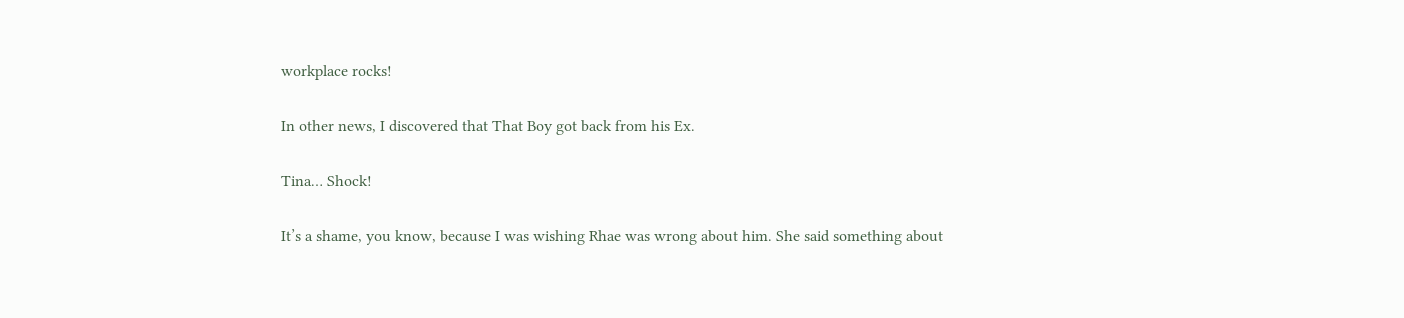workplace rocks!

In other news, I discovered that That Boy got back from his Ex.

Tina… Shock!

It’s a shame, you know, because I was wishing Rhae was wrong about him. She said something about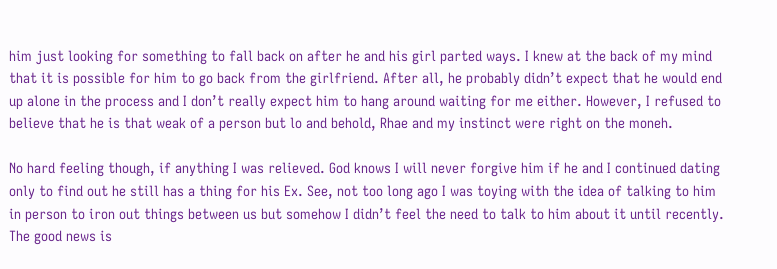him just looking for something to fall back on after he and his girl parted ways. I knew at the back of my mind that it is possible for him to go back from the girlfriend. After all, he probably didn’t expect that he would end up alone in the process and I don’t really expect him to hang around waiting for me either. However, I refused to believe that he is that weak of a person but lo and behold, Rhae and my instinct were right on the moneh.

No hard feeling though, if anything I was relieved. God knows I will never forgive him if he and I continued dating only to find out he still has a thing for his Ex. See, not too long ago I was toying with the idea of talking to him in person to iron out things between us but somehow I didn’t feel the need to talk to him about it until recently. The good news is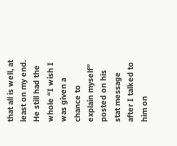that all is well, at least on my end. He still had the whole “I wish I was given a chance to explain myself” posted on his stat message after I talked to him on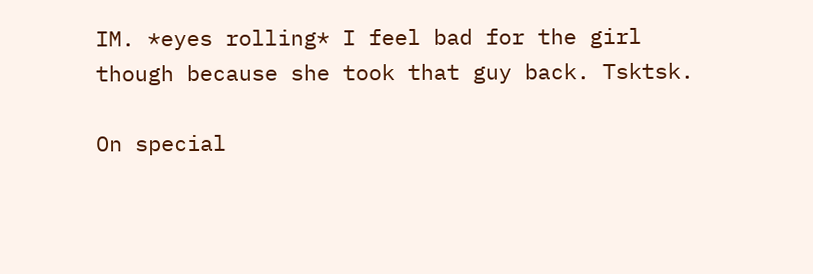IM. *eyes rolling* I feel bad for the girl though because she took that guy back. Tsktsk.

On special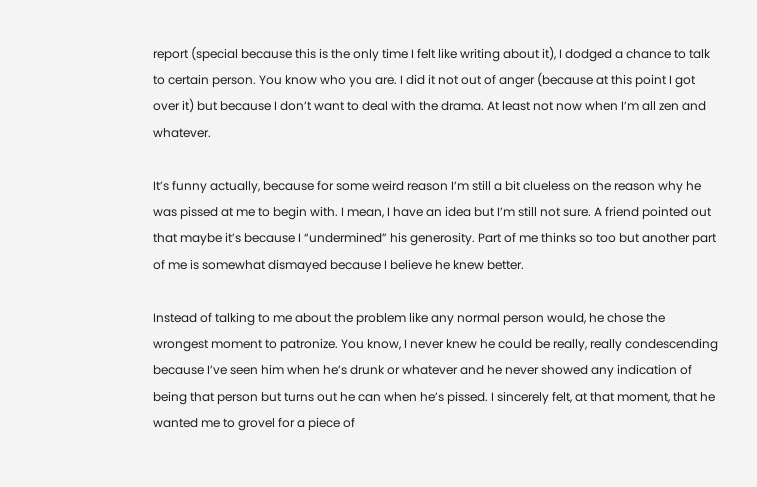report (special because this is the only time I felt like writing about it), I dodged a chance to talk to certain person. You know who you are. I did it not out of anger (because at this point I got over it) but because I don’t want to deal with the drama. At least not now when I’m all zen and whatever.

It’s funny actually, because for some weird reason I’m still a bit clueless on the reason why he was pissed at me to begin with. I mean, I have an idea but I’m still not sure. A friend pointed out that maybe it’s because I “undermined” his generosity. Part of me thinks so too but another part of me is somewhat dismayed because I believe he knew better.

Instead of talking to me about the problem like any normal person would, he chose the wrongest moment to patronize. You know, I never knew he could be really, really condescending because I’ve seen him when he’s drunk or whatever and he never showed any indication of being that person but turns out he can when he’s pissed. I sincerely felt, at that moment, that he wanted me to grovel for a piece of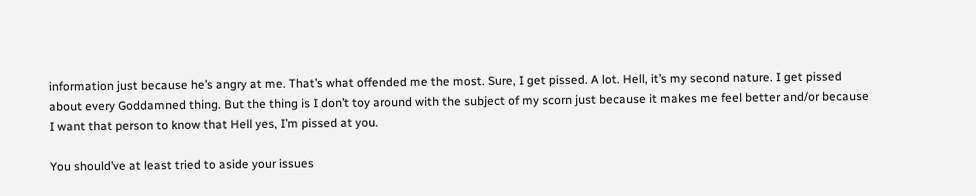information just because he’s angry at me. That’s what offended me the most. Sure, I get pissed. A lot. Hell, it’s my second nature. I get pissed about every Goddamned thing. But the thing is I don’t toy around with the subject of my scorn just because it makes me feel better and/or because I want that person to know that Hell yes, I’m pissed at you.

You should’ve at least tried to aside your issues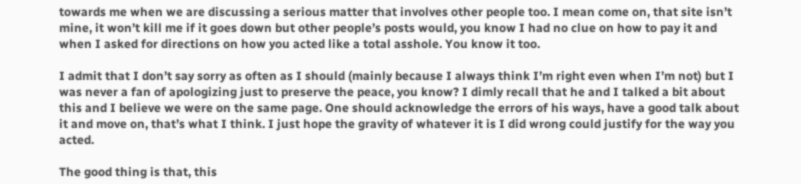towards me when we are discussing a serious matter that involves other people too. I mean come on, that site isn’t mine, it won’t kill me if it goes down but other people’s posts would, you know I had no clue on how to pay it and when I asked for directions on how you acted like a total asshole. You know it too.

I admit that I don’t say sorry as often as I should (mainly because I always think I’m right even when I’m not) but I was never a fan of apologizing just to preserve the peace, you know? I dimly recall that he and I talked a bit about this and I believe we were on the same page. One should acknowledge the errors of his ways, have a good talk about it and move on, that’s what I think. I just hope the gravity of whatever it is I did wrong could justify for the way you acted.

The good thing is that, this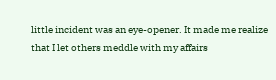little incident was an eye-opener. It made me realize that I let others meddle with my affairs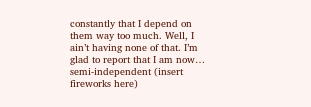constantly that I depend on them way too much. Well, I ain’t having none of that. I’m glad to report that I am now… semi-independent (insert fireworks here)